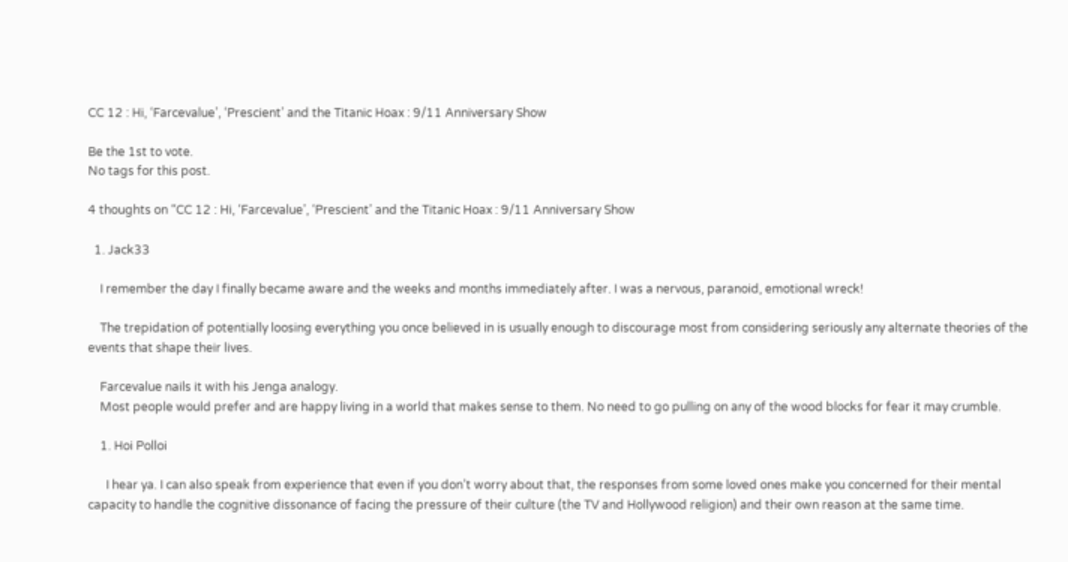CC 12 : Hi, ‘Farcevalue’, ‘Prescient’ and the Titanic Hoax : 9/11 Anniversary Show

Be the 1st to vote.
No tags for this post.

4 thoughts on “CC 12 : Hi, ‘Farcevalue’, ‘Prescient’ and the Titanic Hoax : 9/11 Anniversary Show

  1. Jack33

    I remember the day I finally became aware and the weeks and months immediately after. I was a nervous, paranoid, emotional wreck!

    The trepidation of potentially loosing everything you once believed in is usually enough to discourage most from considering seriously any alternate theories of the events that shape their lives.

    Farcevalue nails it with his Jenga analogy.
    Most people would prefer and are happy living in a world that makes sense to them. No need to go pulling on any of the wood blocks for fear it may crumble.

    1. Hoi Polloi

      I hear ya. I can also speak from experience that even if you don’t worry about that, the responses from some loved ones make you concerned for their mental capacity to handle the cognitive dissonance of facing the pressure of their culture (the TV and Hollywood religion) and their own reason at the same time.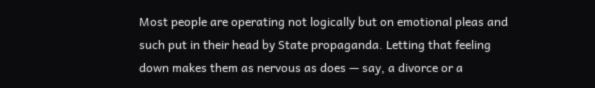Most people are operating not logically but on emotional pleas and such put in their head by State propaganda. Letting that feeling down makes them as nervous as does — say, a divorce or a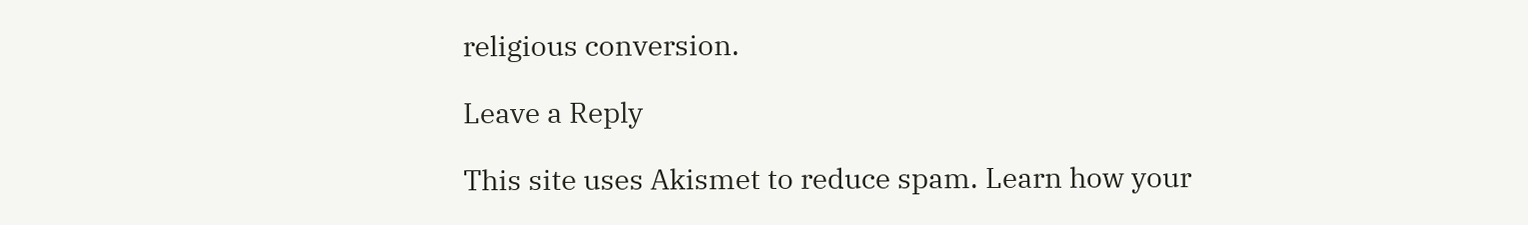religious conversion.

Leave a Reply

This site uses Akismet to reduce spam. Learn how your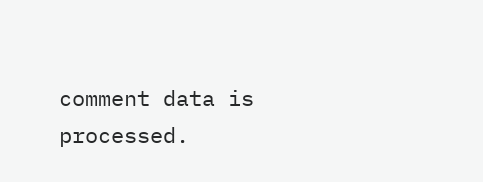comment data is processed.